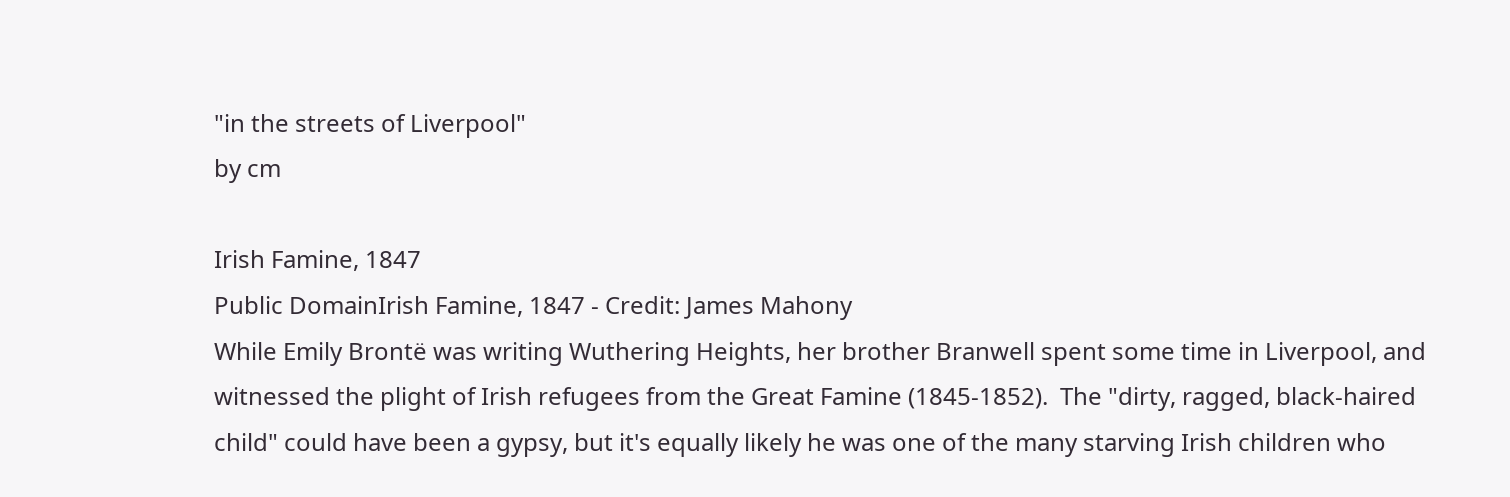"in the streets of Liverpool"
by cm

Irish Famine, 1847
Public DomainIrish Famine, 1847 - Credit: James Mahony
While Emily Brontë was writing Wuthering Heights, her brother Branwell spent some time in Liverpool, and witnessed the plight of Irish refugees from the Great Famine (1845-1852).  The "dirty, ragged, black-haired child" could have been a gypsy, but it's equally likely he was one of the many starving Irish children who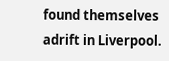found themselves adrift in Liverpool.